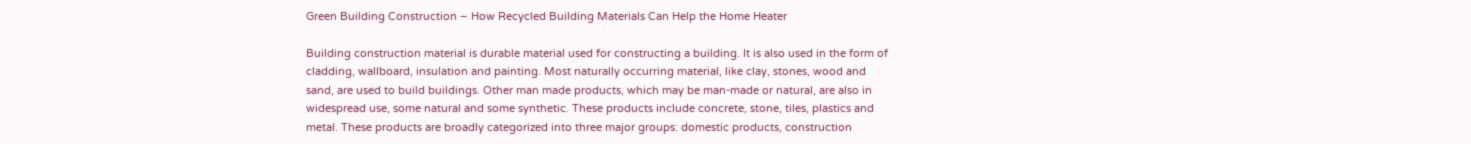Green Building Construction – How Recycled Building Materials Can Help the Home Heater

Building construction material is durable material used for constructing a building. It is also used in the form of cladding, wallboard, insulation and painting. Most naturally occurring material, like clay, stones, wood and sand, are used to build buildings. Other man made products, which may be man-made or natural, are also in widespread use, some natural and some synthetic. These products include concrete, stone, tiles, plastics and metal. These products are broadly categorized into three major groups: domestic products, construction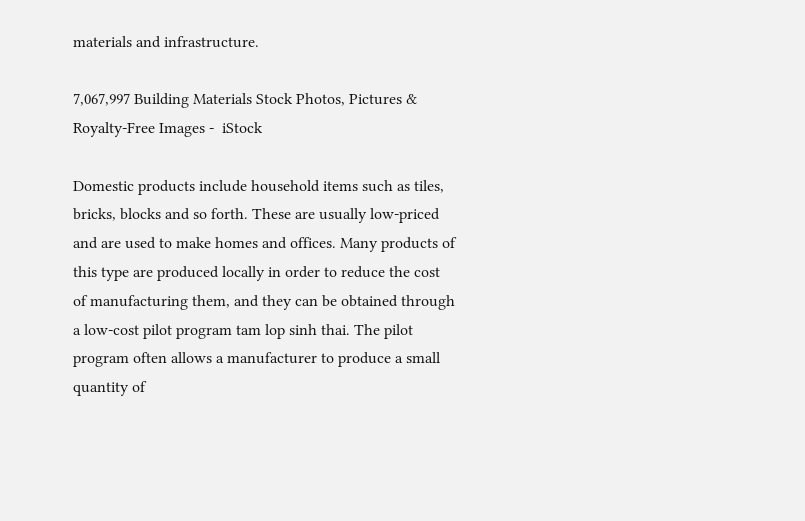materials and infrastructure.

7,067,997 Building Materials Stock Photos, Pictures & Royalty-Free Images -  iStock

Domestic products include household items such as tiles, bricks, blocks and so forth. These are usually low-priced and are used to make homes and offices. Many products of this type are produced locally in order to reduce the cost of manufacturing them, and they can be obtained through a low-cost pilot program tam lop sinh thai. The pilot program often allows a manufacturer to produce a small quantity of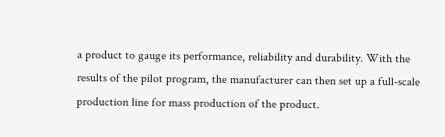a product to gauge its performance, reliability and durability. With the results of the pilot program, the manufacturer can then set up a full-scale production line for mass production of the product.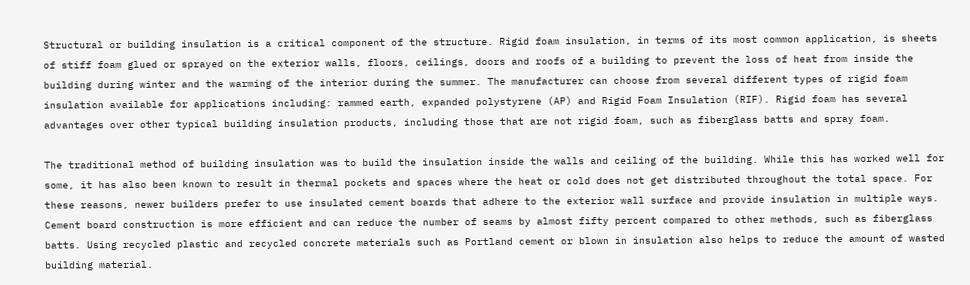Structural or building insulation is a critical component of the structure. Rigid foam insulation, in terms of its most common application, is sheets of stiff foam glued or sprayed on the exterior walls, floors, ceilings, doors and roofs of a building to prevent the loss of heat from inside the building during winter and the warming of the interior during the summer. The manufacturer can choose from several different types of rigid foam insulation available for applications including: rammed earth, expanded polystyrene (AP) and Rigid Foam Insulation (RIF). Rigid foam has several advantages over other typical building insulation products, including those that are not rigid foam, such as fiberglass batts and spray foam.

The traditional method of building insulation was to build the insulation inside the walls and ceiling of the building. While this has worked well for some, it has also been known to result in thermal pockets and spaces where the heat or cold does not get distributed throughout the total space. For these reasons, newer builders prefer to use insulated cement boards that adhere to the exterior wall surface and provide insulation in multiple ways. Cement board construction is more efficient and can reduce the number of seams by almost fifty percent compared to other methods, such as fiberglass batts. Using recycled plastic and recycled concrete materials such as Portland cement or blown in insulation also helps to reduce the amount of wasted building material.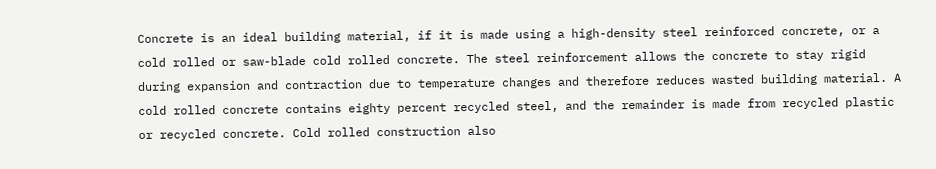Concrete is an ideal building material, if it is made using a high-density steel reinforced concrete, or a cold rolled or saw-blade cold rolled concrete. The steel reinforcement allows the concrete to stay rigid during expansion and contraction due to temperature changes and therefore reduces wasted building material. A cold rolled concrete contains eighty percent recycled steel, and the remainder is made from recycled plastic or recycled concrete. Cold rolled construction also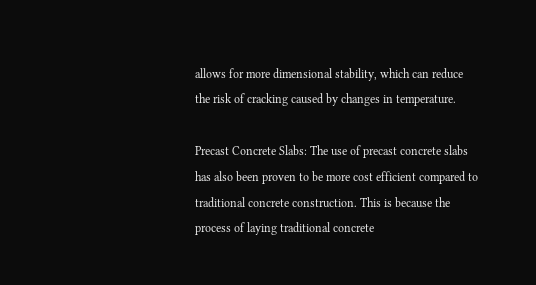allows for more dimensional stability, which can reduce the risk of cracking caused by changes in temperature.

Precast Concrete Slabs: The use of precast concrete slabs has also been proven to be more cost efficient compared to traditional concrete construction. This is because the process of laying traditional concrete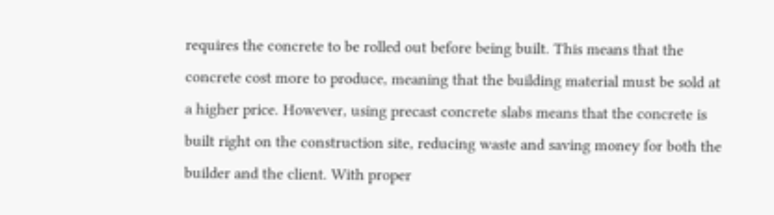requires the concrete to be rolled out before being built. This means that the concrete cost more to produce, meaning that the building material must be sold at a higher price. However, using precast concrete slabs means that the concrete is built right on the construction site, reducing waste and saving money for both the builder and the client. With proper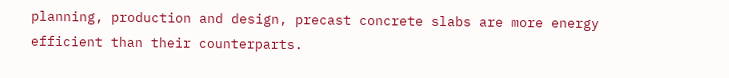planning, production and design, precast concrete slabs are more energy efficient than their counterparts.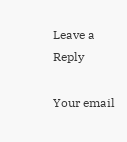Leave a Reply

Your email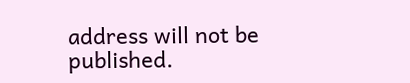address will not be published.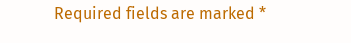Required fields are marked *